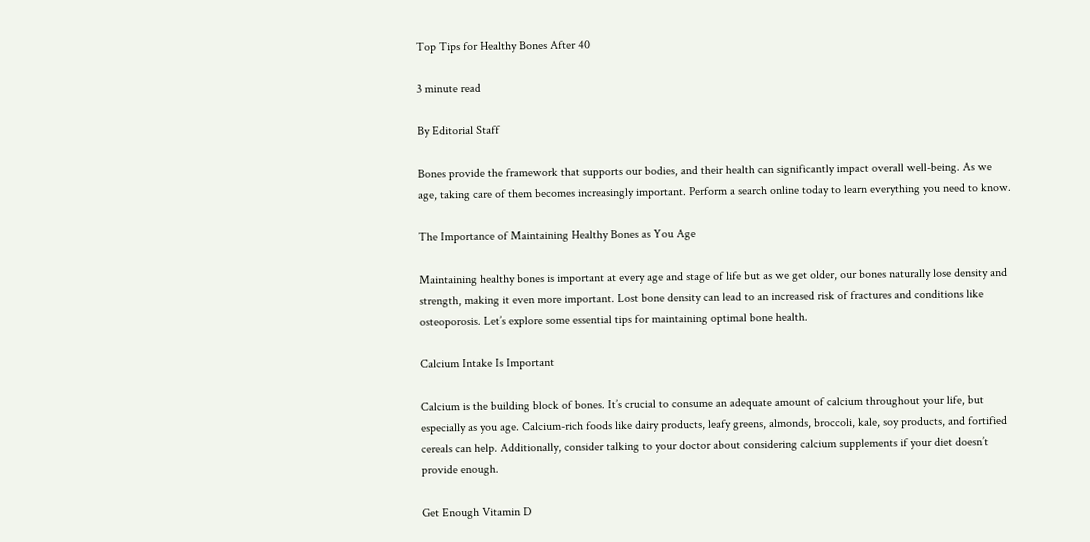Top Tips for Healthy Bones After 40

3 minute read

By Editorial Staff

Bones provide the framework that supports our bodies, and their health can significantly impact overall well-being. As we age, taking care of them becomes increasingly important. Perform a search online today to learn everything you need to know.

The Importance of Maintaining Healthy Bones as You Age

Maintaining healthy bones is important at every age and stage of life but as we get older, our bones naturally lose density and strength, making it even more important. Lost bone density can lead to an increased risk of fractures and conditions like osteoporosis. Let’s explore some essential tips for maintaining optimal bone health.

Calcium Intake Is Important

Calcium is the building block of bones. It’s crucial to consume an adequate amount of calcium throughout your life, but especially as you age. Calcium-rich foods like dairy products, leafy greens, almonds, broccoli, kale, soy products, and fortified cereals can help. Additionally, consider talking to your doctor about considering calcium supplements if your diet doesn’t provide enough.

Get Enough Vitamin D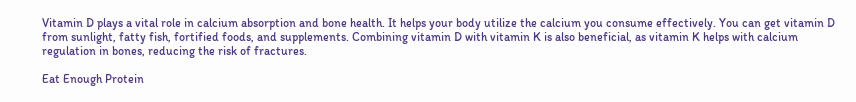Vitamin D plays a vital role in calcium absorption and bone health. It helps your body utilize the calcium you consume effectively. You can get vitamin D from sunlight, fatty fish, fortified foods, and supplements. Combining vitamin D with vitamin K is also beneficial, as vitamin K helps with calcium regulation in bones, reducing the risk of fractures.

Eat Enough Protein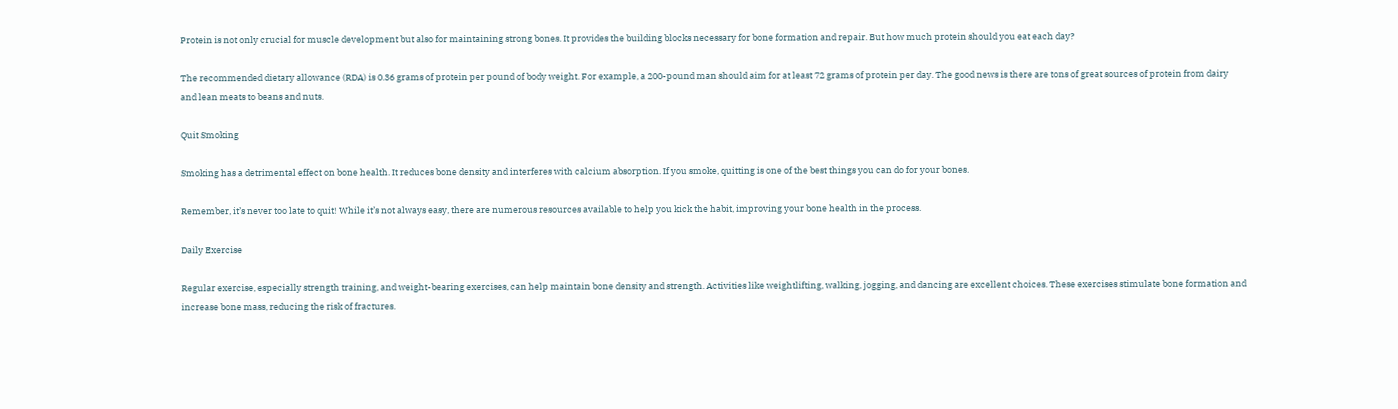Protein is not only crucial for muscle development but also for maintaining strong bones. It provides the building blocks necessary for bone formation and repair. But how much protein should you eat each day?

The recommended dietary allowance (RDA) is 0.36 grams of protein per pound of body weight. For example, a 200-pound man should aim for at least 72 grams of protein per day. The good news is there are tons of great sources of protein from dairy and lean meats to beans and nuts.

Quit Smoking

Smoking has a detrimental effect on bone health. It reduces bone density and interferes with calcium absorption. If you smoke, quitting is one of the best things you can do for your bones.

Remember, it’s never too late to quit! While it’s not always easy, there are numerous resources available to help you kick the habit, improving your bone health in the process.

Daily Exercise

Regular exercise, especially strength training, and weight-bearing exercises, can help maintain bone density and strength. Activities like weightlifting, walking, jogging, and dancing are excellent choices. These exercises stimulate bone formation and increase bone mass, reducing the risk of fractures.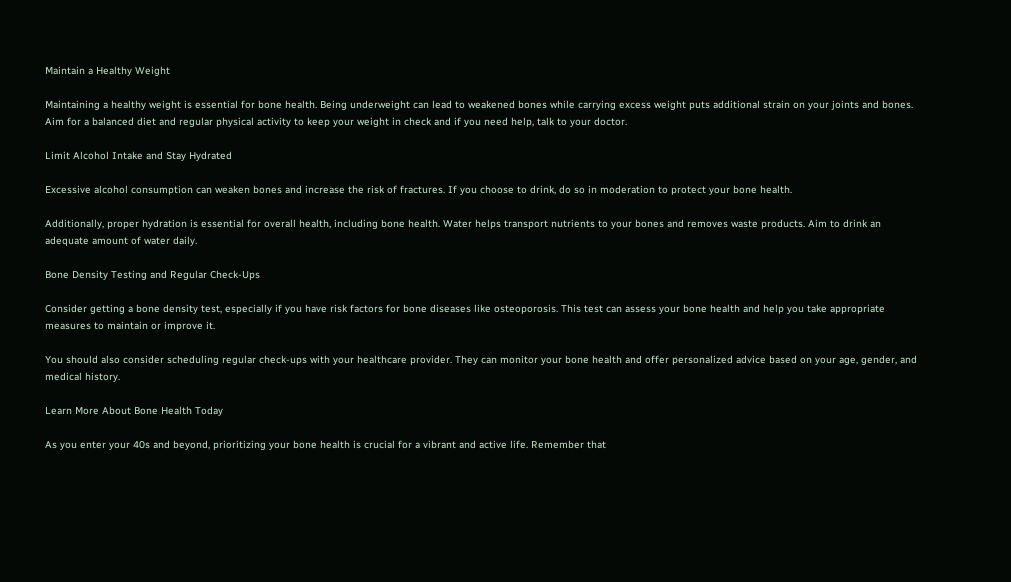Maintain a Healthy Weight

Maintaining a healthy weight is essential for bone health. Being underweight can lead to weakened bones while carrying excess weight puts additional strain on your joints and bones. Aim for a balanced diet and regular physical activity to keep your weight in check and if you need help, talk to your doctor.

Limit Alcohol Intake and Stay Hydrated

Excessive alcohol consumption can weaken bones and increase the risk of fractures. If you choose to drink, do so in moderation to protect your bone health.

Additionally, proper hydration is essential for overall health, including bone health. Water helps transport nutrients to your bones and removes waste products. Aim to drink an adequate amount of water daily.

Bone Density Testing and Regular Check-Ups

Consider getting a bone density test, especially if you have risk factors for bone diseases like osteoporosis. This test can assess your bone health and help you take appropriate measures to maintain or improve it.

You should also consider scheduling regular check-ups with your healthcare provider. They can monitor your bone health and offer personalized advice based on your age, gender, and medical history.

Learn More About Bone Health Today

As you enter your 40s and beyond, prioritizing your bone health is crucial for a vibrant and active life. Remember that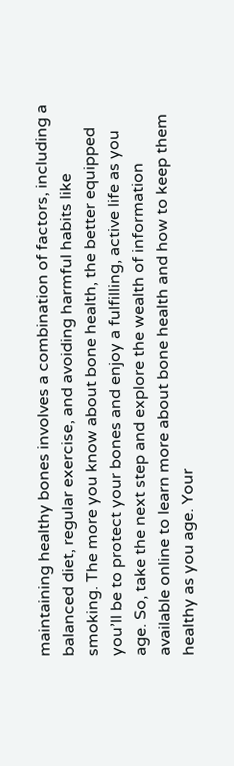maintaining healthy bones involves a combination of factors, including a balanced diet, regular exercise, and avoiding harmful habits like smoking. The more you know about bone health, the better equipped you’ll be to protect your bones and enjoy a fulfilling, active life as you age. So, take the next step and explore the wealth of information available online to learn more about bone health and how to keep them healthy as you age. Your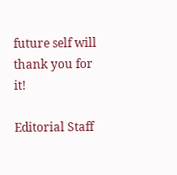future self will thank you for it!

Editorial Staff